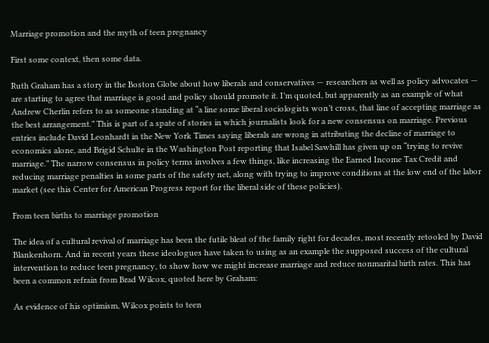Marriage promotion and the myth of teen pregnancy

First some context, then some data.

Ruth Graham has a story in the Boston Globe about how liberals and conservatives — researchers as well as policy advocates — are starting to agree that marriage is good and policy should promote it. I’m quoted, but apparently as an example of what Andrew Cherlin refers to as someone standing at “a line some liberal sociologists won’t cross, that line of accepting marriage as the best arrangement.” This is part of a spate of stories in which journalists look for a new consensus on marriage. Previous entries include David Leonhardt in the New York Times saying liberals are wrong in attributing the decline of marriage to economics alone, and Brigid Schulte in the Washington Post reporting that Isabel Sawhill has given up on “trying to revive marriage.” The narrow consensus in policy terms involves a few things, like increasing the Earned Income Tax Credit and reducing marriage penalties in some parts of the safety net, along with trying to improve conditions at the low end of the labor market (see this Center for American Progress report for the liberal side of these policies).

From teen births to marriage promotion

The idea of a cultural revival of marriage has been the futile bleat of the family right for decades, most recently retooled by David Blankenhorn. And in recent years these ideologues have taken to using as an example the supposed success of the cultural intervention to reduce teen pregnancy, to show how we might increase marriage and reduce nonmarital birth rates. This has been a common refrain from Brad Wilcox, quoted here by Graham:

As evidence of his optimism, Wilcox points to teen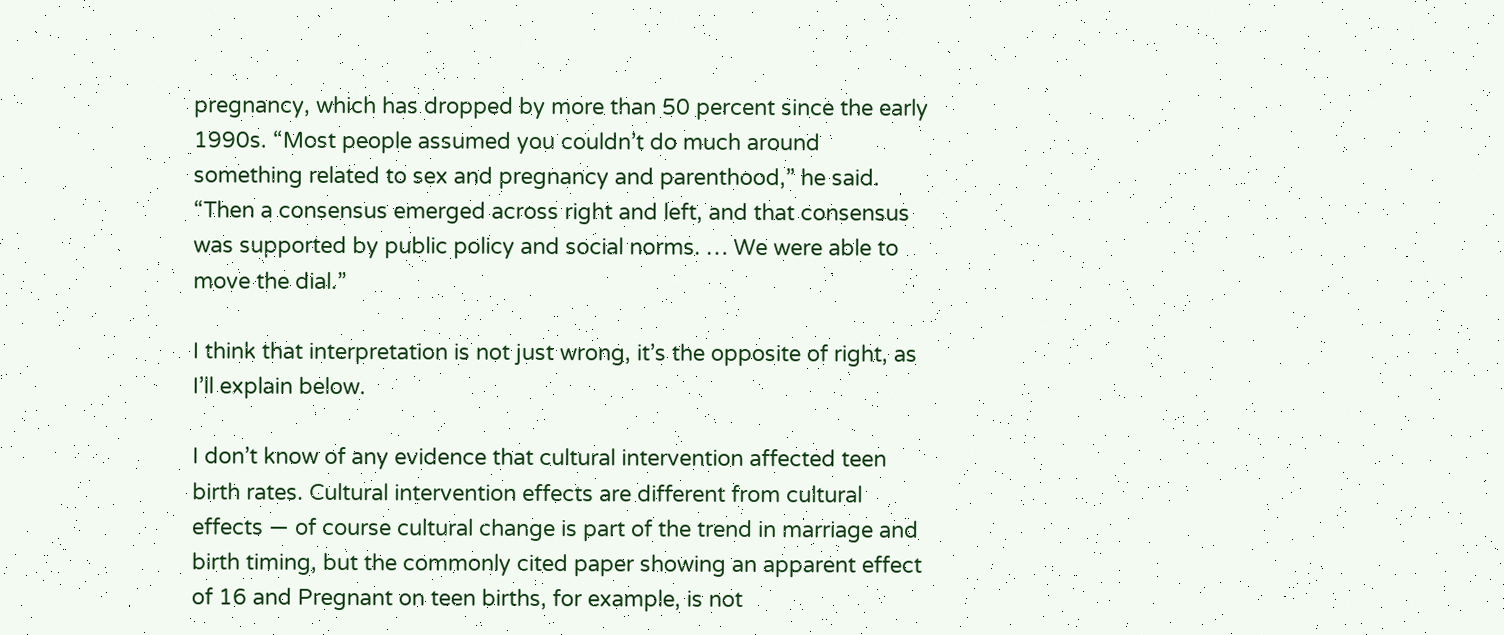pregnancy, which has dropped by more than 50 percent since the early 1990s. “Most people assumed you couldn’t do much around something related to sex and pregnancy and parenthood,” he said. “Then a consensus emerged across right and left, and that consensus was supported by public policy and social norms. … We were able to move the dial.”

I think that interpretation is not just wrong, it’s the opposite of right, as I’ll explain below.

I don’t know of any evidence that cultural intervention affected teen birth rates. Cultural intervention effects are different from cultural effects — of course cultural change is part of the trend in marriage and birth timing, but the commonly cited paper showing an apparent effect of 16 and Pregnant on teen births, for example, is not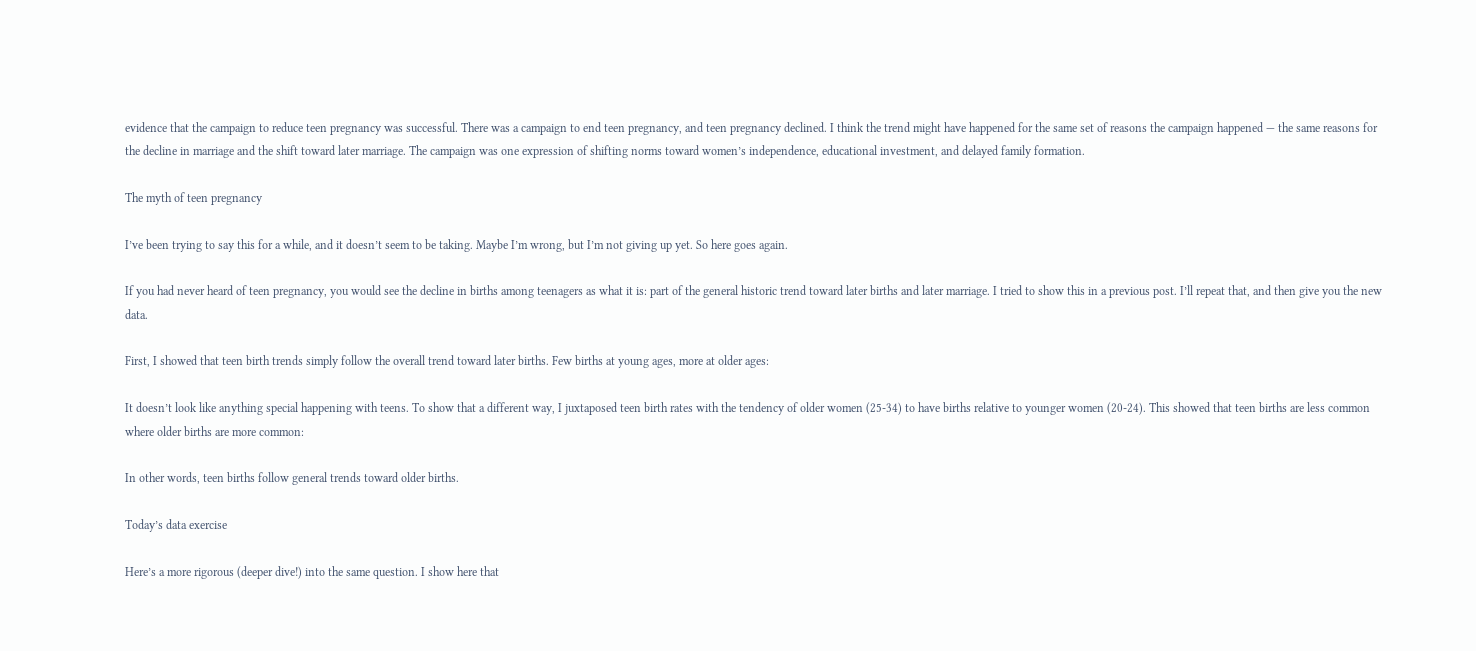evidence that the campaign to reduce teen pregnancy was successful. There was a campaign to end teen pregnancy, and teen pregnancy declined. I think the trend might have happened for the same set of reasons the campaign happened — the same reasons for the decline in marriage and the shift toward later marriage. The campaign was one expression of shifting norms toward women’s independence, educational investment, and delayed family formation.

The myth of teen pregnancy

I’ve been trying to say this for a while, and it doesn’t seem to be taking. Maybe I’m wrong, but I’m not giving up yet. So here goes again.

If you had never heard of teen pregnancy, you would see the decline in births among teenagers as what it is: part of the general historic trend toward later births and later marriage. I tried to show this in a previous post. I’ll repeat that, and then give you the new data.

First, I showed that teen birth trends simply follow the overall trend toward later births. Few births at young ages, more at older ages:

It doesn’t look like anything special happening with teens. To show that a different way, I juxtaposed teen birth rates with the tendency of older women (25-34) to have births relative to younger women (20-24). This showed that teen births are less common where older births are more common:

In other words, teen births follow general trends toward older births.

Today’s data exercise

Here’s a more rigorous (deeper dive!) into the same question. I show here that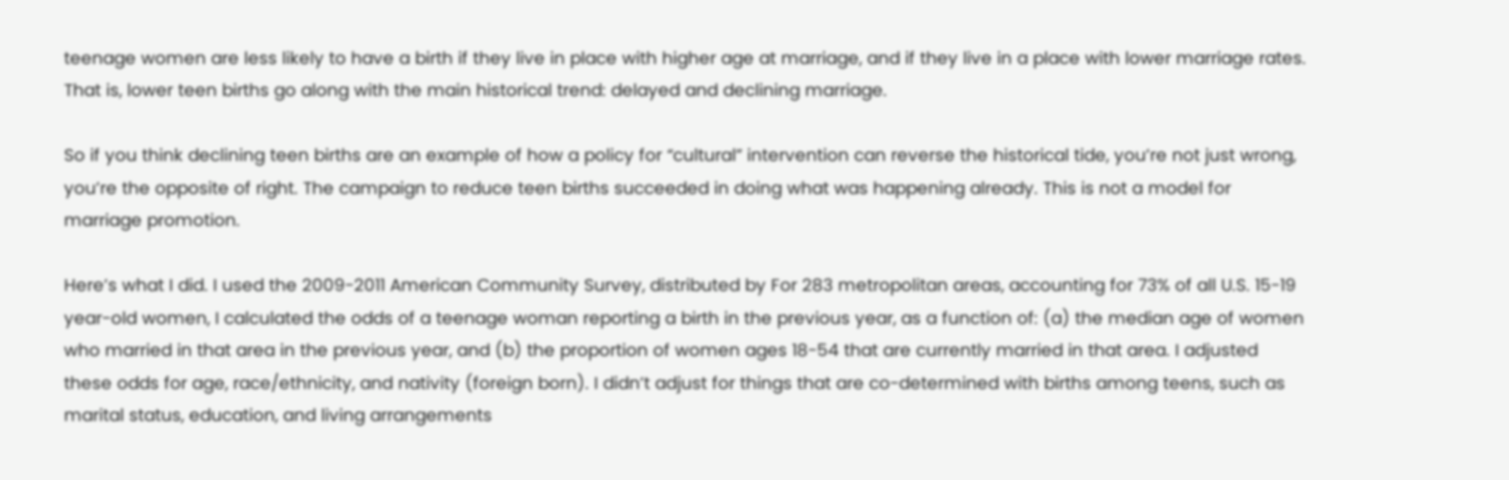teenage women are less likely to have a birth if they live in place with higher age at marriage, and if they live in a place with lower marriage rates. That is, lower teen births go along with the main historical trend: delayed and declining marriage.

So if you think declining teen births are an example of how a policy for “cultural” intervention can reverse the historical tide, you’re not just wrong, you’re the opposite of right. The campaign to reduce teen births succeeded in doing what was happening already. This is not a model for marriage promotion.

Here’s what I did. I used the 2009-2011 American Community Survey, distributed by For 283 metropolitan areas, accounting for 73% of all U.S. 15-19 year-old women, I calculated the odds of a teenage woman reporting a birth in the previous year, as a function of: (a) the median age of women who married in that area in the previous year, and (b) the proportion of women ages 18-54 that are currently married in that area. I adjusted these odds for age, race/ethnicity, and nativity (foreign born). I didn’t adjust for things that are co-determined with births among teens, such as marital status, education, and living arrangements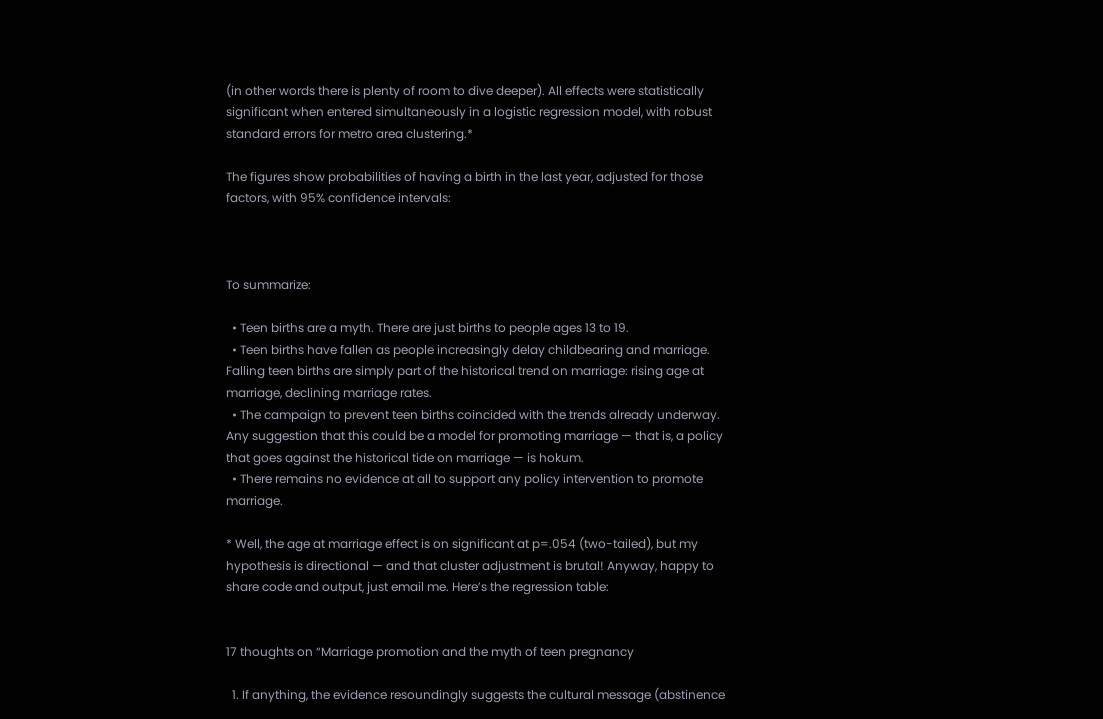(in other words there is plenty of room to dive deeper). All effects were statistically significant when entered simultaneously in a logistic regression model, with robust standard errors for metro area clustering.*

The figures show probabilities of having a birth in the last year, adjusted for those factors, with 95% confidence intervals:



To summarize:

  • Teen births are a myth. There are just births to people ages 13 to 19.
  • Teen births have fallen as people increasingly delay childbearing and marriage. Falling teen births are simply part of the historical trend on marriage: rising age at marriage, declining marriage rates.
  • The campaign to prevent teen births coincided with the trends already underway. Any suggestion that this could be a model for promoting marriage — that is, a policy that goes against the historical tide on marriage — is hokum.
  • There remains no evidence at all to support any policy intervention to promote marriage.

* Well, the age at marriage effect is on significant at p=.054 (two-tailed), but my hypothesis is directional — and that cluster adjustment is brutal! Anyway, happy to share code and output, just email me. Here’s the regression table:


17 thoughts on “Marriage promotion and the myth of teen pregnancy

  1. If anything, the evidence resoundingly suggests the cultural message (abstinence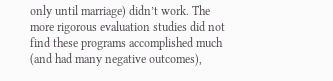only until marriage) didn’t work. The more rigorous evaluation studies did not find these programs accomplished much (and had many negative outcomes),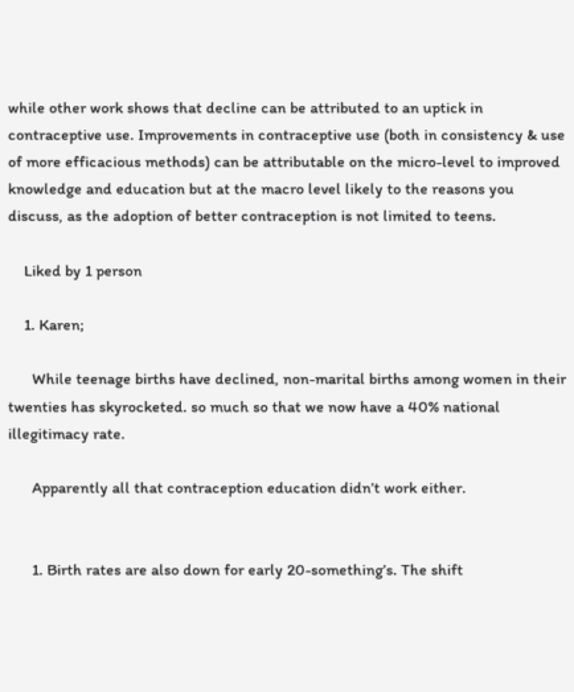while other work shows that decline can be attributed to an uptick in contraceptive use. Improvements in contraceptive use (both in consistency & use of more efficacious methods) can be attributable on the micro-level to improved knowledge and education but at the macro level likely to the reasons you discuss, as the adoption of better contraception is not limited to teens.

    Liked by 1 person

    1. Karen;

      While teenage births have declined, non-marital births among women in their twenties has skyrocketed. so much so that we now have a 40% national illegitimacy rate.

      Apparently all that contraception education didn’t work either.


      1. Birth rates are also down for early 20-something’s. The shift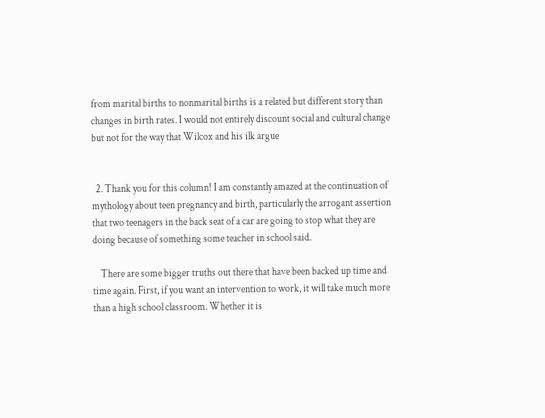from marital births to nonmarital births is a related but different story than changes in birth rates. I would not entirely discount social and cultural change but not for the way that Wilcox and his ilk argue


  2. Thank you for this column! I am constantly amazed at the continuation of mythology about teen pregnancy and birth, particularly the arrogant assertion that two teenagers in the back seat of a car are going to stop what they are doing because of something some teacher in school said.

    There are some bigger truths out there that have been backed up time and time again. First, if you want an intervention to work, it will take much more than a high school classroom. Whether it is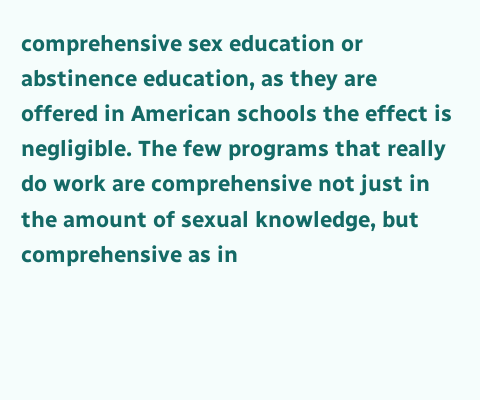comprehensive sex education or abstinence education, as they are offered in American schools the effect is negligible. The few programs that really do work are comprehensive not just in the amount of sexual knowledge, but comprehensive as in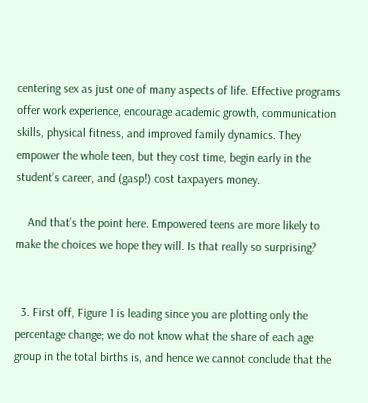centering sex as just one of many aspects of life. Effective programs offer work experience, encourage academic growth, communication skills, physical fitness, and improved family dynamics. They empower the whole teen, but they cost time, begin early in the student’s career, and (gasp!) cost taxpayers money.

    And that’s the point here. Empowered teens are more likely to make the choices we hope they will. Is that really so surprising?


  3. First off, Figure 1 is leading since you are plotting only the percentage change; we do not know what the share of each age group in the total births is, and hence we cannot conclude that the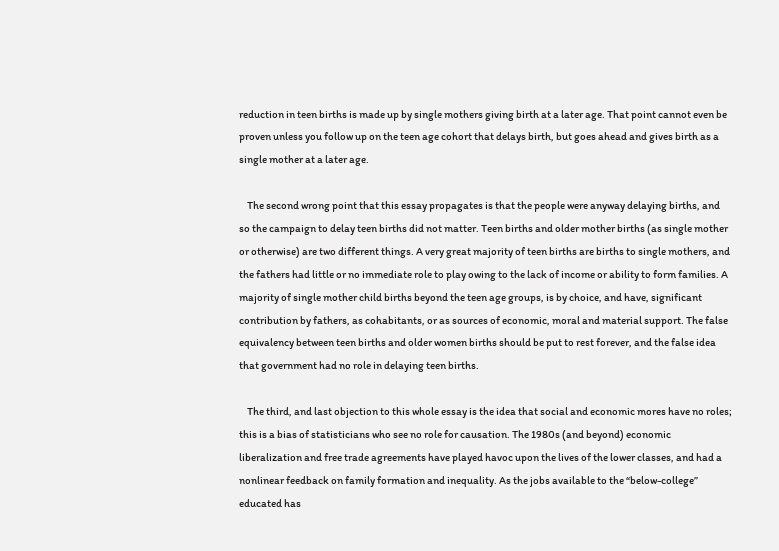reduction in teen births is made up by single mothers giving birth at a later age. That point cannot even be proven unless you follow up on the teen age cohort that delays birth, but goes ahead and gives birth as a single mother at a later age.

    The second wrong point that this essay propagates is that the people were anyway delaying births, and so the campaign to delay teen births did not matter. Teen births and older mother births (as single mother or otherwise) are two different things. A very great majority of teen births are births to single mothers, and the fathers had little or no immediate role to play owing to the lack of income or ability to form families. A majority of single mother child births beyond the teen age groups, is by choice, and have, significant contribution by fathers, as cohabitants, or as sources of economic, moral and material support. The false equivalency between teen births and older women births should be put to rest forever, and the false idea that government had no role in delaying teen births.

    The third, and last objection to this whole essay is the idea that social and economic mores have no roles; this is a bias of statisticians who see no role for causation. The 1980s (and beyond) economic liberalization and free trade agreements have played havoc upon the lives of the lower classes, and had a nonlinear feedback on family formation and inequality. As the jobs available to the “below-college” educated has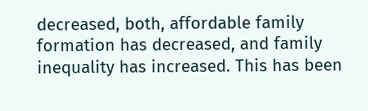decreased, both, affordable family formation has decreased, and family inequality has increased. This has been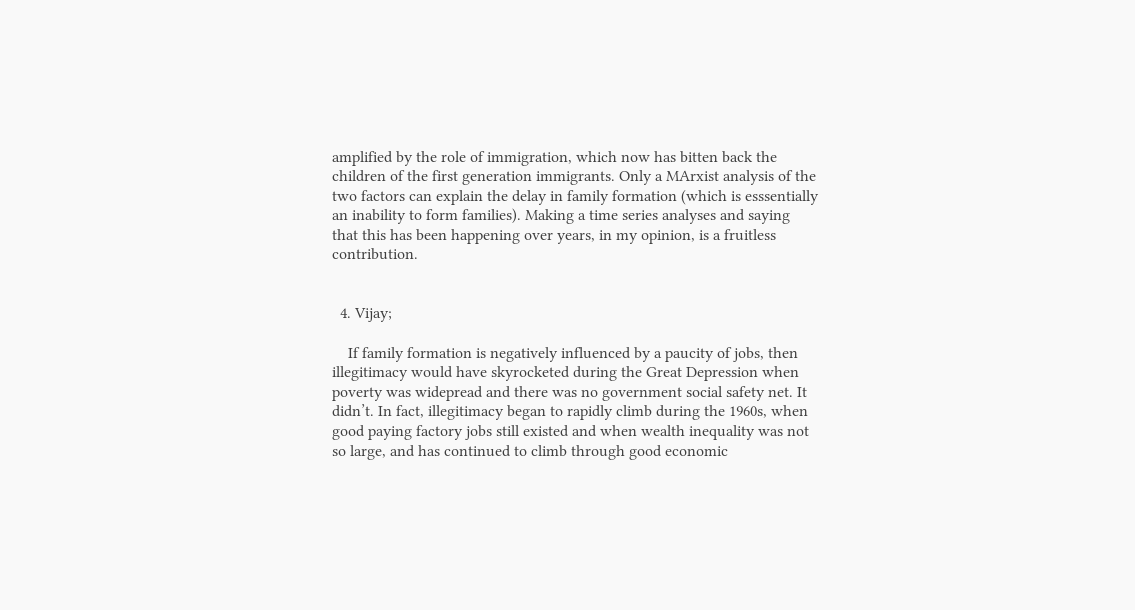amplified by the role of immigration, which now has bitten back the children of the first generation immigrants. Only a MArxist analysis of the two factors can explain the delay in family formation (which is esssentially an inability to form families). Making a time series analyses and saying that this has been happening over years, in my opinion, is a fruitless contribution.


  4. Vijay;

    If family formation is negatively influenced by a paucity of jobs, then illegitimacy would have skyrocketed during the Great Depression when poverty was widepread and there was no government social safety net. It didn’t. In fact, illegitimacy began to rapidly climb during the 1960s, when good paying factory jobs still existed and when wealth inequality was not so large, and has continued to climb through good economic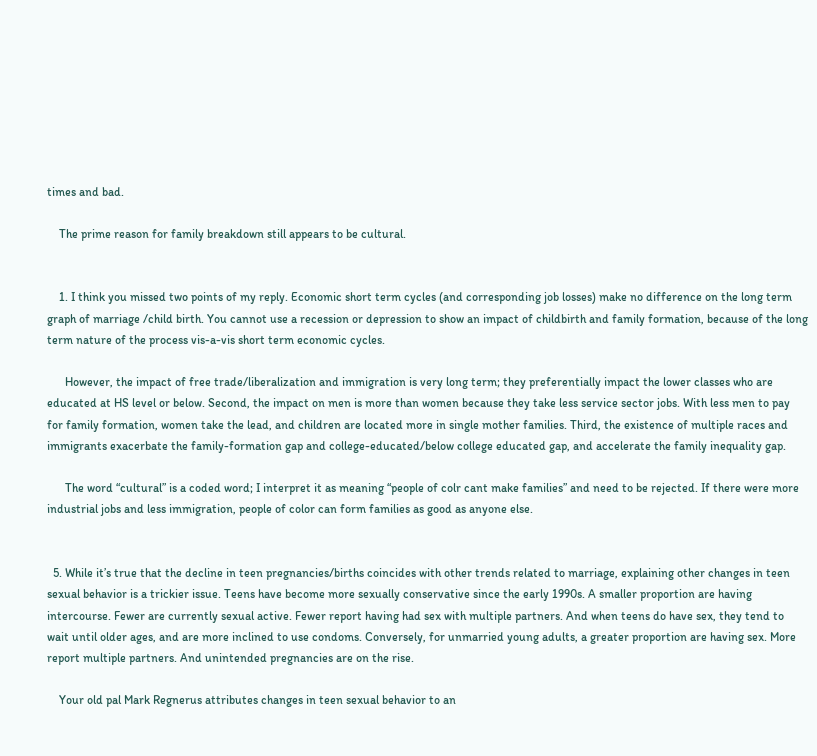times and bad.

    The prime reason for family breakdown still appears to be cultural.


    1. I think you missed two points of my reply. Economic short term cycles (and corresponding job losses) make no difference on the long term graph of marriage /child birth. You cannot use a recession or depression to show an impact of childbirth and family formation, because of the long term nature of the process vis-a-vis short term economic cycles.

      However, the impact of free trade/liberalization and immigration is very long term; they preferentially impact the lower classes who are educated at HS level or below. Second, the impact on men is more than women because they take less service sector jobs. With less men to pay for family formation, women take the lead, and children are located more in single mother families. Third, the existence of multiple races and immigrants exacerbate the family-formation gap and college-educated/below college educated gap, and accelerate the family inequality gap.

      The word “cultural” is a coded word; I interpret it as meaning “people of colr cant make families” and need to be rejected. If there were more industrial jobs and less immigration, people of color can form families as good as anyone else.


  5. While it’s true that the decline in teen pregnancies/births coincides with other trends related to marriage, explaining other changes in teen sexual behavior is a trickier issue. Teens have become more sexually conservative since the early 1990s. A smaller proportion are having intercourse. Fewer are currently sexual active. Fewer report having had sex with multiple partners. And when teens do have sex, they tend to wait until older ages, and are more inclined to use condoms. Conversely, for unmarried young adults, a greater proportion are having sex. More report multiple partners. And unintended pregnancies are on the rise.

    Your old pal Mark Regnerus attributes changes in teen sexual behavior to an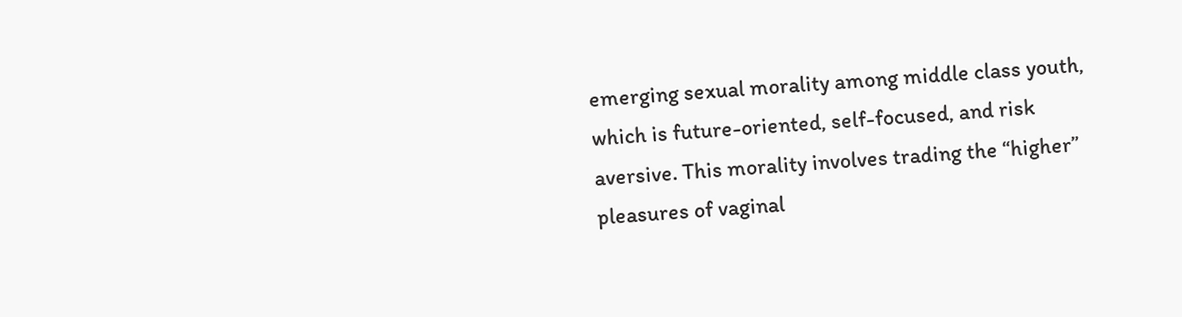emerging sexual morality among middle class youth, which is future-oriented, self-focused, and risk aversive. This morality involves trading the “higher” pleasures of vaginal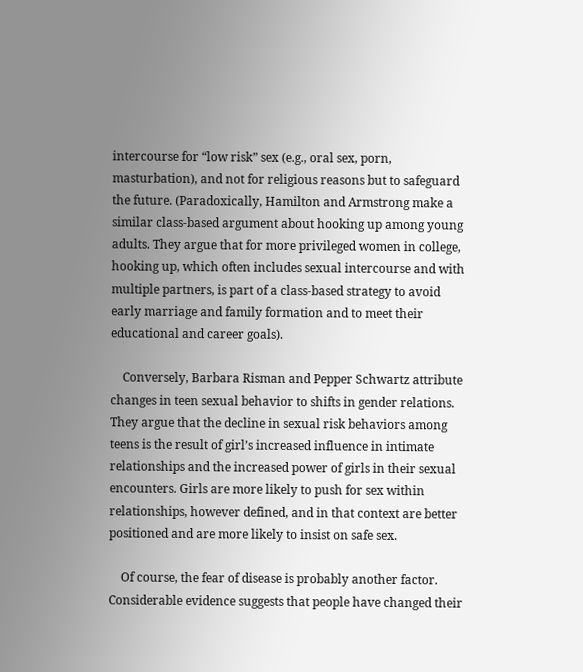intercourse for “low risk” sex (e.g., oral sex, porn, masturbation), and not for religious reasons but to safeguard the future. (Paradoxically, Hamilton and Armstrong make a similar class-based argument about hooking up among young adults. They argue that for more privileged women in college, hooking up, which often includes sexual intercourse and with multiple partners, is part of a class-based strategy to avoid early marriage and family formation and to meet their educational and career goals).

    Conversely, Barbara Risman and Pepper Schwartz attribute changes in teen sexual behavior to shifts in gender relations. They argue that the decline in sexual risk behaviors among teens is the result of girl’s increased influence in intimate relationships and the increased power of girls in their sexual encounters. Girls are more likely to push for sex within relationships, however defined, and in that context are better positioned and are more likely to insist on safe sex.

    Of course, the fear of disease is probably another factor. Considerable evidence suggests that people have changed their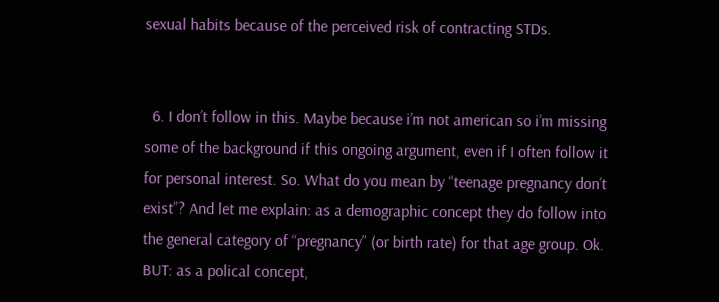sexual habits because of the perceived risk of contracting STDs.


  6. I don’t follow in this. Maybe because i’m not american so i’m missing some of the background if this ongoing argument, even if I often follow it for personal interest. So. What do you mean by “teenage pregnancy don’t exist”? And let me explain: as a demographic concept they do follow into the general category of “pregnancy” (or birth rate) for that age group. Ok. BUT: as a polical concept,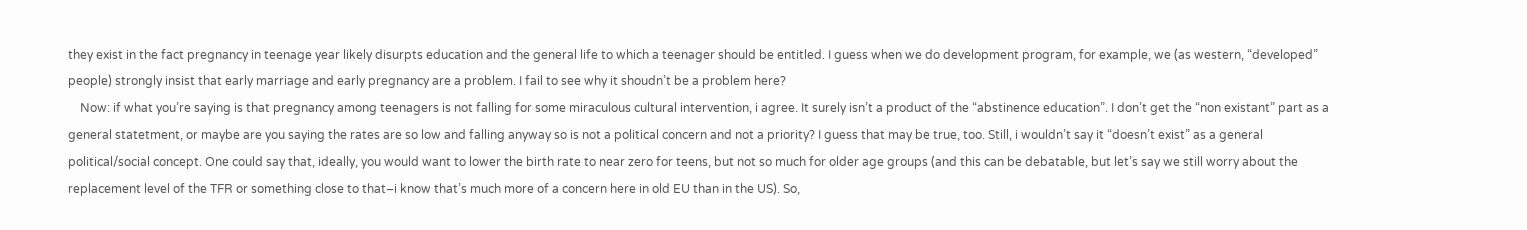they exist in the fact pregnancy in teenage year likely disurpts education and the general life to which a teenager should be entitled. I guess when we do development program, for example, we (as western, “developed” people) strongly insist that early marriage and early pregnancy are a problem. I fail to see why it shoudn’t be a problem here?
    Now: if what you’re saying is that pregnancy among teenagers is not falling for some miraculous cultural intervention, i agree. It surely isn’t a product of the “abstinence education”. I don’t get the “non existant” part as a general statetment, or maybe are you saying the rates are so low and falling anyway so is not a political concern and not a priority? I guess that may be true, too. Still, i wouldn’t say it “doesn’t exist” as a general political/social concept. One could say that, ideally, you would want to lower the birth rate to near zero for teens, but not so much for older age groups (and this can be debatable, but let’s say we still worry about the replacement level of the TFR or something close to that–i know that’s much more of a concern here in old EU than in the US). So,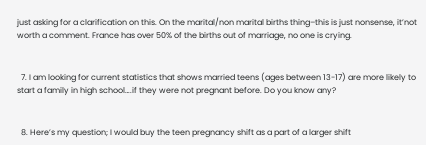just asking for a clarification on this. On the marital/non marital births thing–this is just nonsense, it’not worth a comment. France has over 50% of the births out of marriage, no one is crying.


  7. I am looking for current statistics that shows married teens (ages between 13-17) are more likely to start a family in high school….if they were not pregnant before. Do you know any?


  8. Here’s my question; I would buy the teen pregnancy shift as a part of a larger shift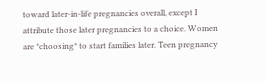toward later-in-life pregnancies overall, except I attribute those later pregnancies to a choice. Women are *choosing* to start families later. Teen pregnancy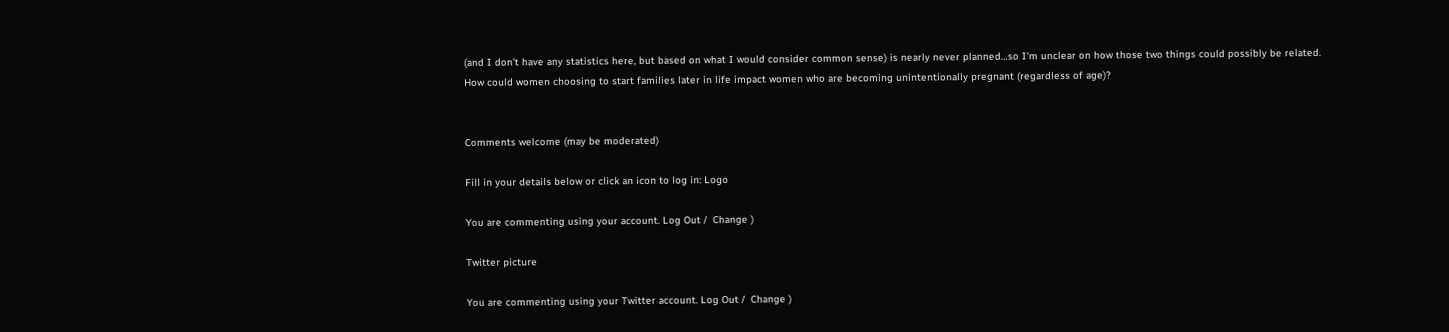(and I don’t have any statistics here, but based on what I would consider common sense) is nearly never planned…so I’m unclear on how those two things could possibly be related. How could women choosing to start families later in life impact women who are becoming unintentionally pregnant (regardless of age)?


Comments welcome (may be moderated)

Fill in your details below or click an icon to log in: Logo

You are commenting using your account. Log Out /  Change )

Twitter picture

You are commenting using your Twitter account. Log Out /  Change )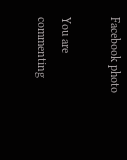Facebook photo

You are commenting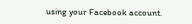using your Facebook account.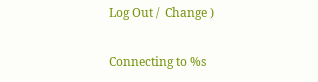Log Out /  Change )

Connecting to %s